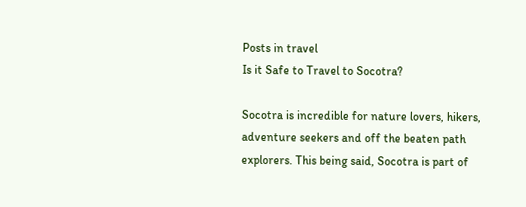Posts in travel
Is it Safe to Travel to Socotra?

Socotra is incredible for nature lovers, hikers, adventure seekers and off the beaten path explorers. This being said, Socotra is part of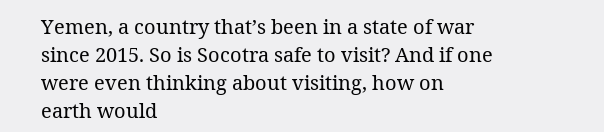Yemen, a country that’s been in a state of war since 2015. So is Socotra safe to visit? And if one were even thinking about visiting, how on earth would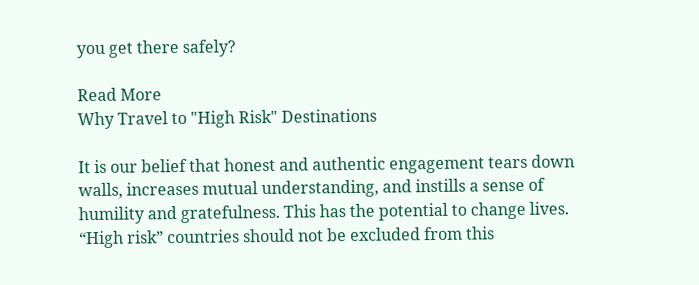you get there safely?

Read More
Why Travel to "High Risk" Destinations

It is our belief that honest and authentic engagement tears down walls, increases mutual understanding, and instills a sense of humility and gratefulness. This has the potential to change lives. “High risk” countries should not be excluded from this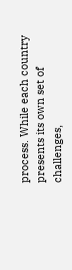process. While each country presents its own set of challenges,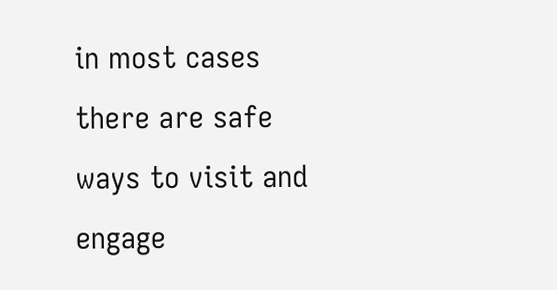in most cases there are safe ways to visit and engage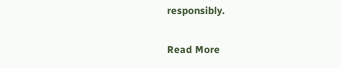responsibly.

Read More